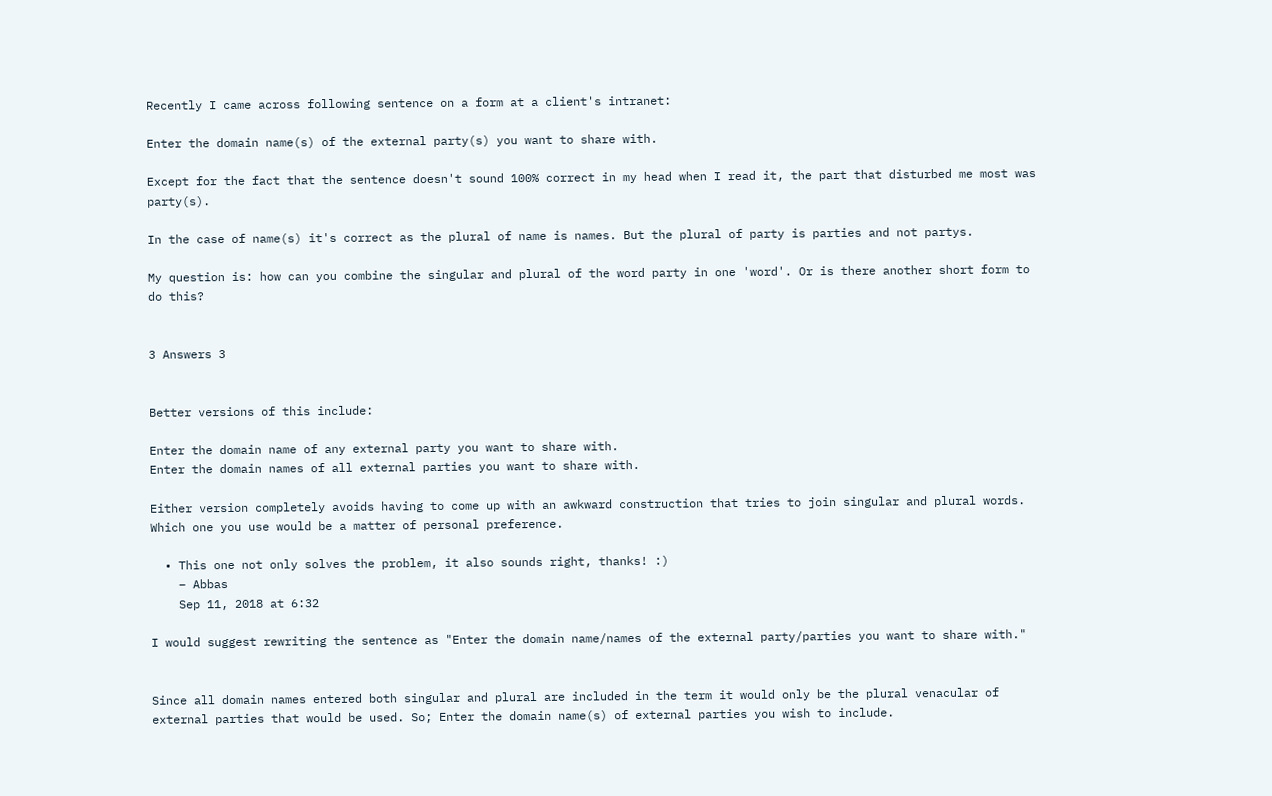Recently I came across following sentence on a form at a client's intranet:

Enter the domain name(s) of the external party(s) you want to share with.

Except for the fact that the sentence doesn't sound 100% correct in my head when I read it, the part that disturbed me most was party(s).

In the case of name(s) it's correct as the plural of name is names. But the plural of party is parties and not partys.

My question is: how can you combine the singular and plural of the word party in one 'word'. Or is there another short form to do this?


3 Answers 3


Better versions of this include:

Enter the domain name of any external party you want to share with.
Enter the domain names of all external parties you want to share with.

Either version completely avoids having to come up with an awkward construction that tries to join singular and plural words. Which one you use would be a matter of personal preference.

  • This one not only solves the problem, it also sounds right, thanks! :)
    – Abbas
    Sep 11, 2018 at 6:32

I would suggest rewriting the sentence as "Enter the domain name/names of the external party/parties you want to share with."


Since all domain names entered both singular and plural are included in the term it would only be the plural venacular of external parties that would be used. So; Enter the domain name(s) of external parties you wish to include.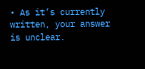• As it’s currently written, your answer is unclear.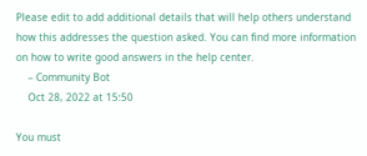Please edit to add additional details that will help others understand how this addresses the question asked. You can find more information on how to write good answers in the help center.
    – Community Bot
    Oct 28, 2022 at 15:50

You must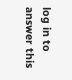log in to answer this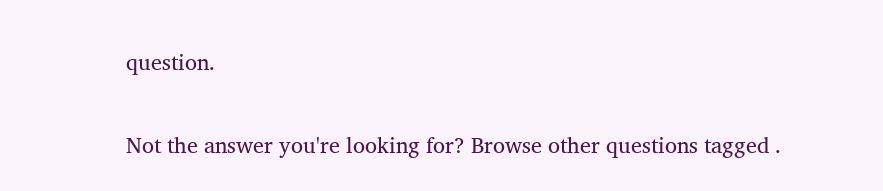question.

Not the answer you're looking for? Browse other questions tagged .